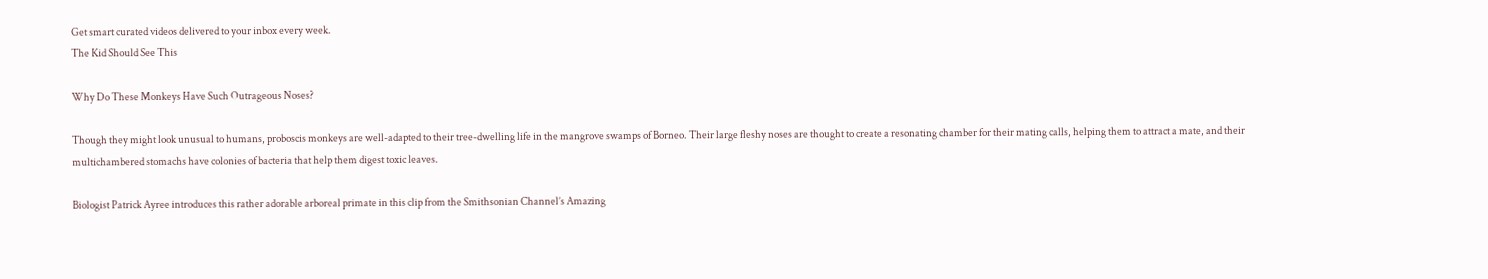Get smart curated videos delivered to your inbox every week.
The Kid Should See This

Why Do These Monkeys Have Such Outrageous Noses?

Though they might look unusual to humans, proboscis monkeys are well-adapted to their tree-dwelling life in the mangrove swamps of Borneo. Their large fleshy noses are thought to create a resonating chamber for their mating calls, helping them to attract a mate, and their multichambered stomachs have colonies of bacteria that help them digest toxic leaves.

Biologist Patrick Ayree introduces this rather adorable arboreal primate in this clip from the Smithsonian Channel’s Amazing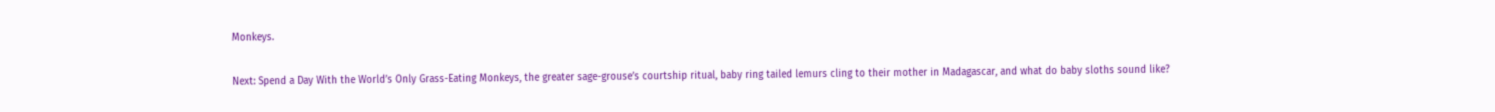Monkeys.

Next: Spend a Day With the World’s Only Grass-Eating Monkeys, the greater sage-grouse’s courtship ritual, baby ring tailed lemurs cling to their mother in Madagascar, and what do baby sloths sound like?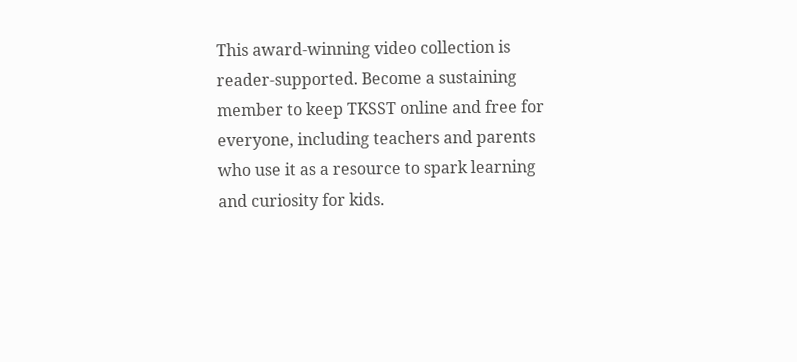This award-winning video collection is reader-supported. Become a sustaining member to keep TKSST online and free for everyone, including teachers and parents who use it as a resource to spark learning and curiosity for kids.